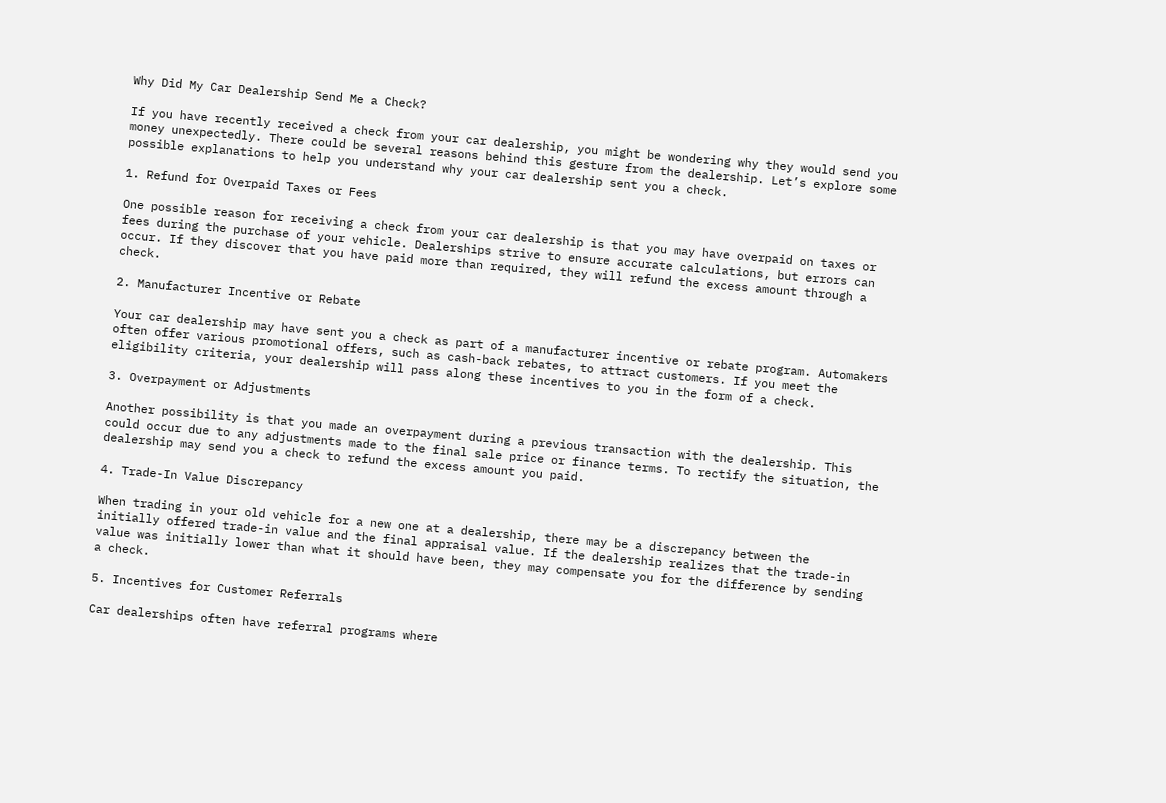Why Did My Car Dealership Send Me a Check?

If you have recently received a check from your car dealership, you might be wondering why they would send you money unexpectedly. There could be several reasons behind this gesture from the dealership. Let’s explore some possible explanations to help you understand why your car dealership sent you a check.

1. Refund for Overpaid Taxes or Fees

One possible reason for receiving a check from your car dealership is that you may have overpaid on taxes or fees during the purchase of your vehicle. Dealerships strive to ensure accurate calculations, but errors can occur. If they discover that you have paid more than required, they will refund the excess amount through a check.

2. Manufacturer Incentive or Rebate

Your car dealership may have sent you a check as part of a manufacturer incentive or rebate program. Automakers often offer various promotional offers, such as cash-back rebates, to attract customers. If you meet the eligibility criteria, your dealership will pass along these incentives to you in the form of a check.

3. Overpayment or Adjustments

Another possibility is that you made an overpayment during a previous transaction with the dealership. This could occur due to any adjustments made to the final sale price or finance terms. To rectify the situation, the dealership may send you a check to refund the excess amount you paid.

4. Trade-In Value Discrepancy

When trading in your old vehicle for a new one at a dealership, there may be a discrepancy between the initially offered trade-in value and the final appraisal value. If the dealership realizes that the trade-in value was initially lower than what it should have been, they may compensate you for the difference by sending a check.

5. Incentives for Customer Referrals

Car dealerships often have referral programs where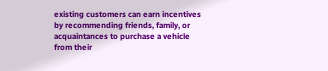existing customers can earn incentives by recommending friends, family, or acquaintances to purchase a vehicle from their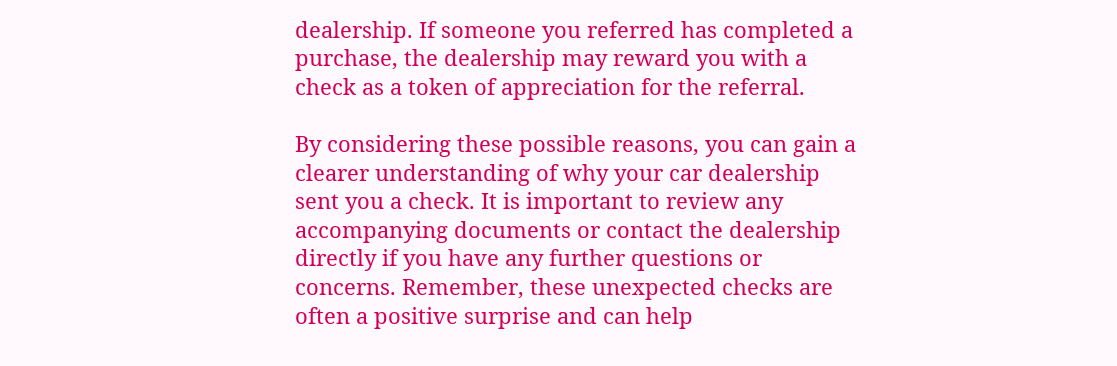dealership. If someone you referred has completed a purchase, the dealership may reward you with a check as a token of appreciation for the referral.

By considering these possible reasons, you can gain a clearer understanding of why your car dealership sent you a check. It is important to review any accompanying documents or contact the dealership directly if you have any further questions or concerns. Remember, these unexpected checks are often a positive surprise and can help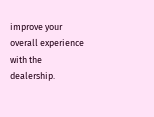improve your overall experience with the dealership.